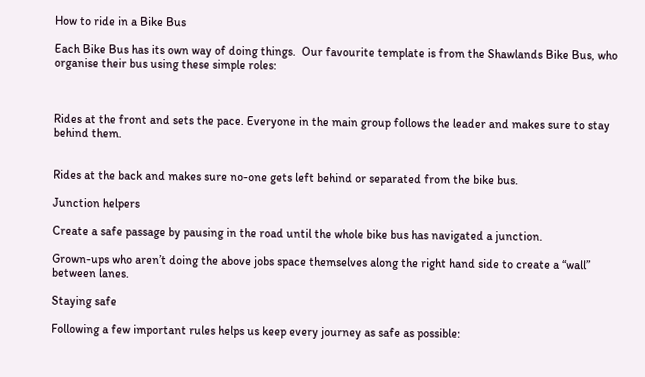How to ride in a Bike Bus

Each Bike Bus has its own way of doing things.  Our favourite template is from the Shawlands Bike Bus, who organise their bus using these simple roles:



Rides at the front and sets the pace. Everyone in the main group follows the leader and makes sure to stay behind them.


Rides at the back and makes sure no-one gets left behind or separated from the bike bus.

Junction helpers

Create a safe passage by pausing in the road until the whole bike bus has navigated a junction.

Grown-ups who aren’t doing the above jobs space themselves along the right hand side to create a “wall” between lanes.

Staying safe

Following a few important rules helps us keep every journey as safe as possible: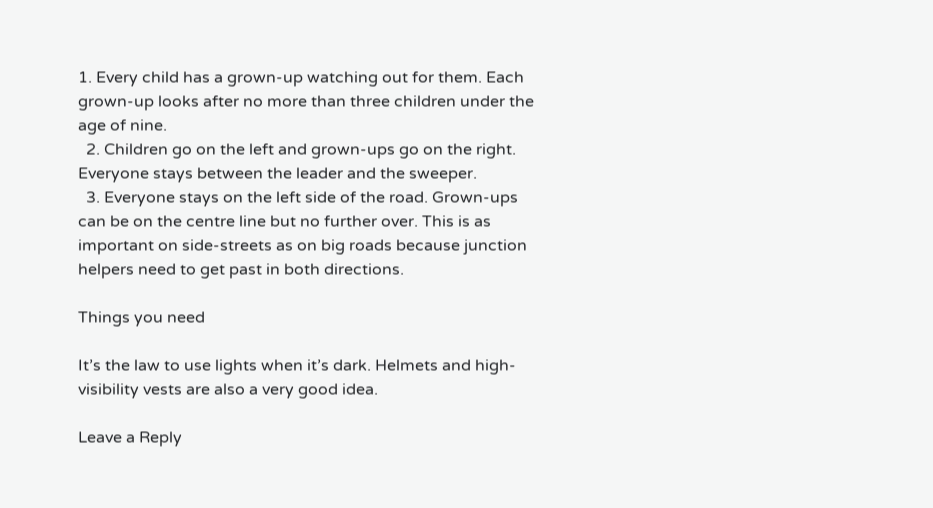1. Every child has a grown-up watching out for them. Each grown-up looks after no more than three children under the age of nine.
  2. Children go on the left and grown-ups go on the right. Everyone stays between the leader and the sweeper.
  3. Everyone stays on the left side of the road. Grown-ups can be on the centre line but no further over. This is as important on side-streets as on big roads because junction helpers need to get past in both directions.

Things you need

It’s the law to use lights when it’s dark. Helmets and high-visibility vests are also a very good idea.

Leave a Reply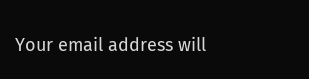Your email address will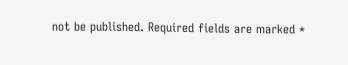not be published. Required fields are marked *